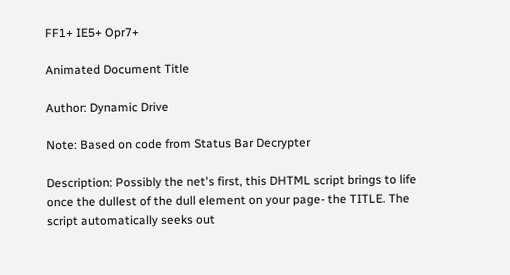FF1+ IE5+ Opr7+

Animated Document Title

Author: Dynamic Drive

Note: Based on code from Status Bar Decrypter

Description: Possibly the net's first, this DHTML script brings to life once the dullest of the dull element on your page- the TITLE. The script automatically seeks out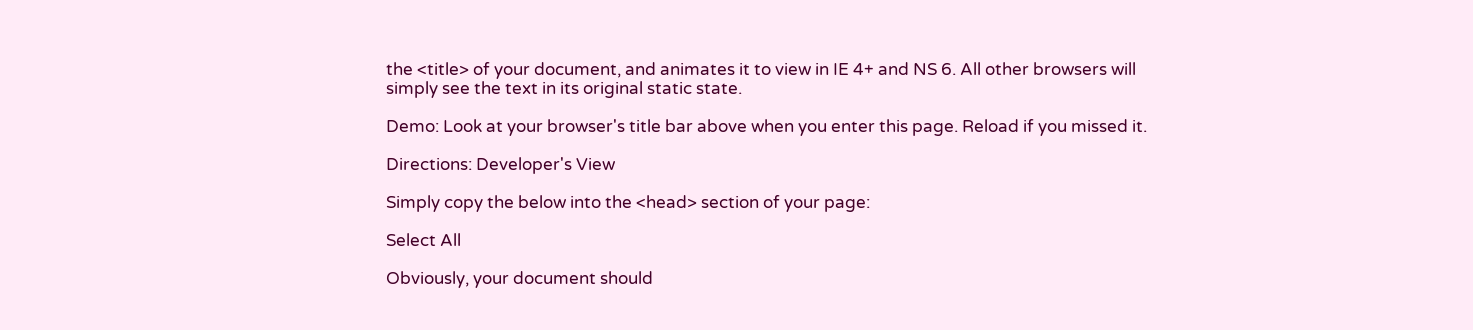the <title> of your document, and animates it to view in IE 4+ and NS 6. All other browsers will simply see the text in its original static state.

Demo: Look at your browser's title bar above when you enter this page. Reload if you missed it.

Directions: Developer's View

Simply copy the below into the <head> section of your page:

Select All

Obviously, your document should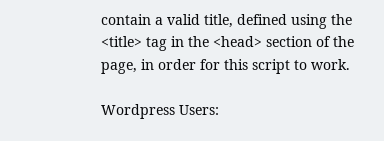contain a valid title, defined using the <title> tag in the <head> section of the page, in order for this script to work.

Wordpress Users: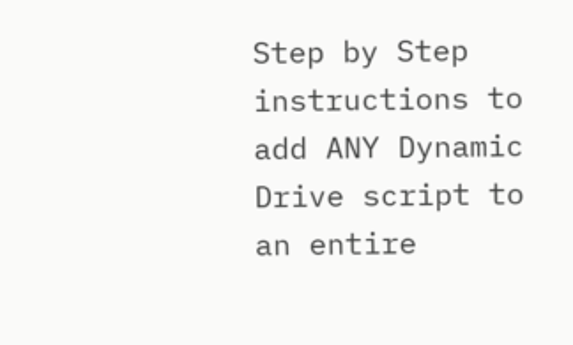Step by Step instructions to add ANY Dynamic Drive script to an entire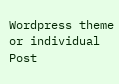Wordpress theme or individual Post